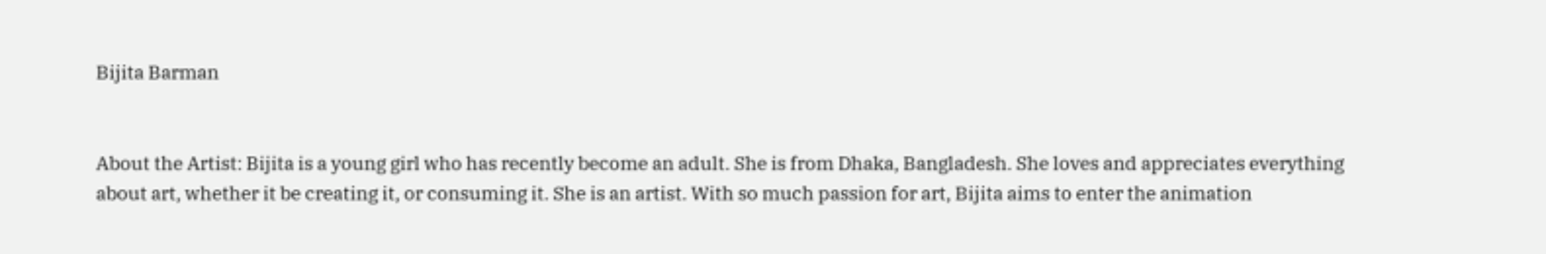Bijita Barman


About the Artist: Bijita is a young girl who has recently become an adult. She is from Dhaka, Bangladesh. She loves and appreciates everything about art, whether it be creating it, or consuming it. She is an artist. With so much passion for art, Bijita aims to enter the animation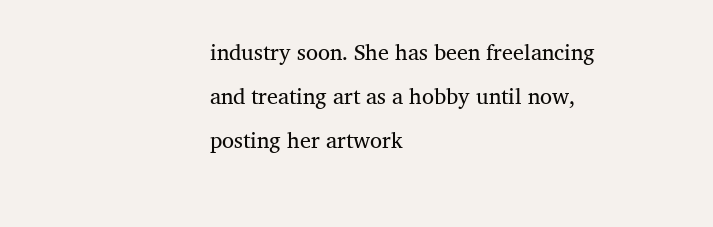industry soon. She has been freelancing and treating art as a hobby until now, posting her artwork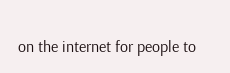on the internet for people to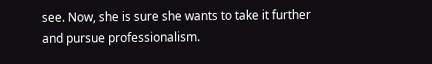see. Now, she is sure she wants to take it further and pursue professionalism.